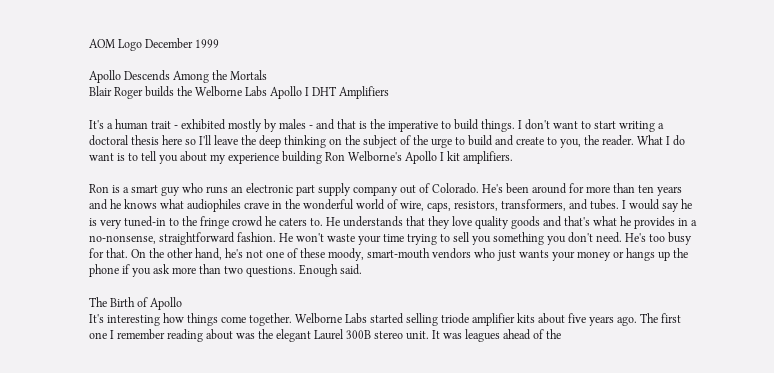AOM Logo December 1999

Apollo Descends Among the Mortals
Blair Roger builds the Welborne Labs Apollo I DHT Amplifiers

It's a human trait - exhibited mostly by males - and that is the imperative to build things. I don't want to start writing a doctoral thesis here so I'll leave the deep thinking on the subject of the urge to build and create to you, the reader. What I do want is to tell you about my experience building Ron Welborne's Apollo I kit amplifiers.

Ron is a smart guy who runs an electronic part supply company out of Colorado. He's been around for more than ten years and he knows what audiophiles crave in the wonderful world of wire, caps, resistors, transformers, and tubes. I would say he is very tuned-in to the fringe crowd he caters to. He understands that they love quality goods and that's what he provides in a no-nonsense, straightforward fashion. He won't waste your time trying to sell you something you don't need. He's too busy for that. On the other hand, he's not one of these moody, smart-mouth vendors who just wants your money or hangs up the phone if you ask more than two questions. Enough said.

The Birth of Apollo
It's interesting how things come together. Welborne Labs started selling triode amplifier kits about five years ago. The first one I remember reading about was the elegant Laurel 300B stereo unit. It was leagues ahead of the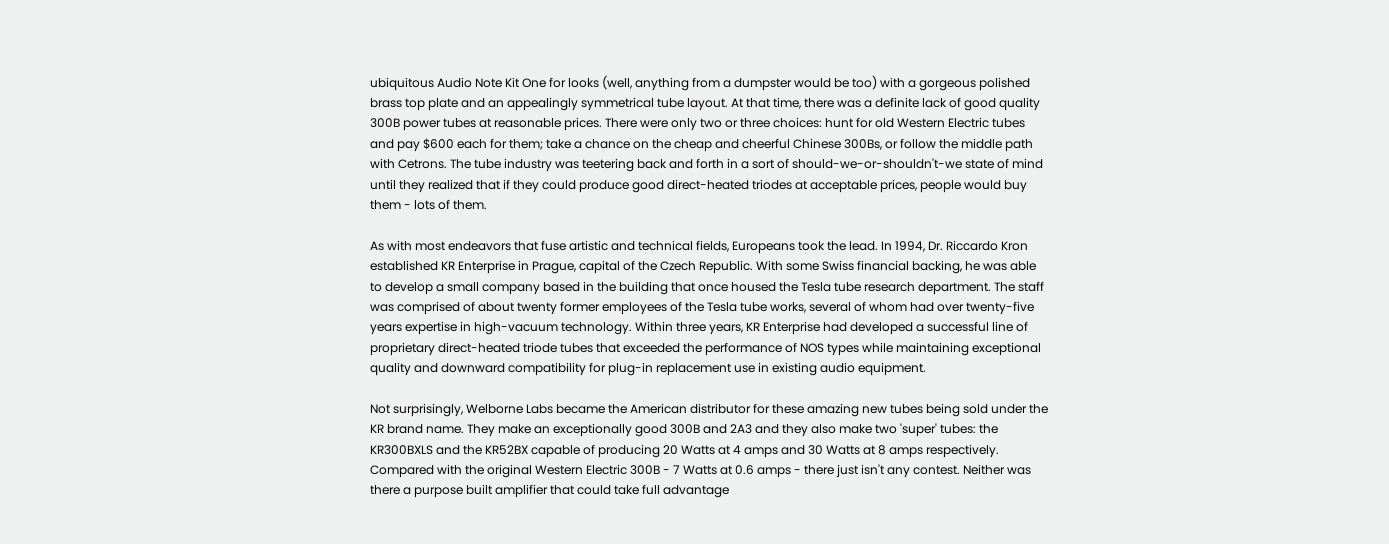ubiquitous Audio Note Kit One for looks (well, anything from a dumpster would be too) with a gorgeous polished brass top plate and an appealingly symmetrical tube layout. At that time, there was a definite lack of good quality 300B power tubes at reasonable prices. There were only two or three choices: hunt for old Western Electric tubes and pay $600 each for them; take a chance on the cheap and cheerful Chinese 300Bs, or follow the middle path with Cetrons. The tube industry was teetering back and forth in a sort of should-we-or-shouldn't-we state of mind until they realized that if they could produce good direct-heated triodes at acceptable prices, people would buy them - lots of them.

As with most endeavors that fuse artistic and technical fields, Europeans took the lead. In 1994, Dr. Riccardo Kron established KR Enterprise in Prague, capital of the Czech Republic. With some Swiss financial backing, he was able to develop a small company based in the building that once housed the Tesla tube research department. The staff was comprised of about twenty former employees of the Tesla tube works, several of whom had over twenty-five years expertise in high-vacuum technology. Within three years, KR Enterprise had developed a successful line of proprietary direct-heated triode tubes that exceeded the performance of NOS types while maintaining exceptional quality and downward compatibility for plug-in replacement use in existing audio equipment.

Not surprisingly, Welborne Labs became the American distributor for these amazing new tubes being sold under the KR brand name. They make an exceptionally good 300B and 2A3 and they also make two 'super' tubes: the KR300BXLS and the KR52BX capable of producing 20 Watts at 4 amps and 30 Watts at 8 amps respectively. Compared with the original Western Electric 300B - 7 Watts at 0.6 amps - there just isn't any contest. Neither was there a purpose built amplifier that could take full advantage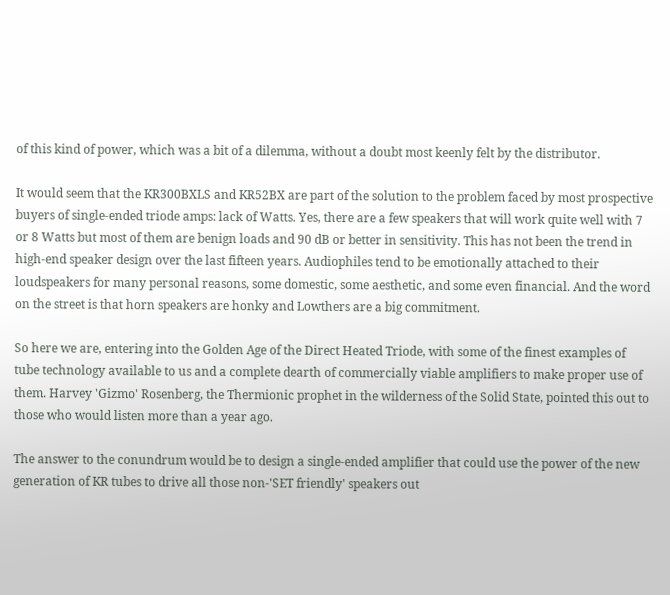of this kind of power, which was a bit of a dilemma, without a doubt most keenly felt by the distributor.

It would seem that the KR300BXLS and KR52BX are part of the solution to the problem faced by most prospective buyers of single-ended triode amps: lack of Watts. Yes, there are a few speakers that will work quite well with 7 or 8 Watts but most of them are benign loads and 90 dB or better in sensitivity. This has not been the trend in high-end speaker design over the last fifteen years. Audiophiles tend to be emotionally attached to their loudspeakers for many personal reasons, some domestic, some aesthetic, and some even financial. And the word on the street is that horn speakers are honky and Lowthers are a big commitment.

So here we are, entering into the Golden Age of the Direct Heated Triode, with some of the finest examples of tube technology available to us and a complete dearth of commercially viable amplifiers to make proper use of them. Harvey 'Gizmo' Rosenberg, the Thermionic prophet in the wilderness of the Solid State, pointed this out to those who would listen more than a year ago.

The answer to the conundrum would be to design a single-ended amplifier that could use the power of the new generation of KR tubes to drive all those non-'SET friendly' speakers out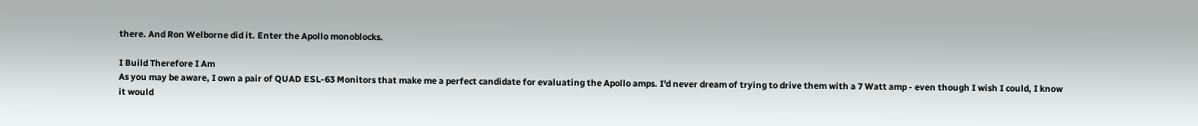there. And Ron Welborne did it. Enter the Apollo monoblocks.

I Build Therefore I Am
As you may be aware, I own a pair of QUAD ESL-63 Monitors that make me a perfect candidate for evaluating the Apollo amps. I'd never dream of trying to drive them with a 7 Watt amp - even though I wish I could, I know it would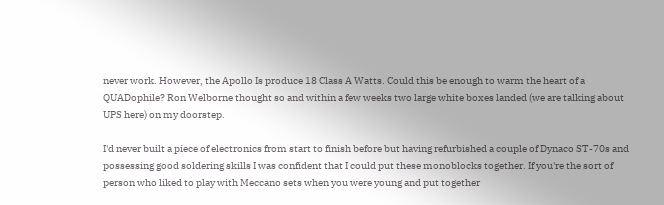never work. However, the Apollo Is produce 18 Class A Watts. Could this be enough to warm the heart of a QUADophile? Ron Welborne thought so and within a few weeks two large white boxes landed (we are talking about UPS here) on my doorstep.

I'd never built a piece of electronics from start to finish before but having refurbished a couple of Dynaco ST-70s and possessing good soldering skills I was confident that I could put these monoblocks together. If you're the sort of person who liked to play with Meccano sets when you were young and put together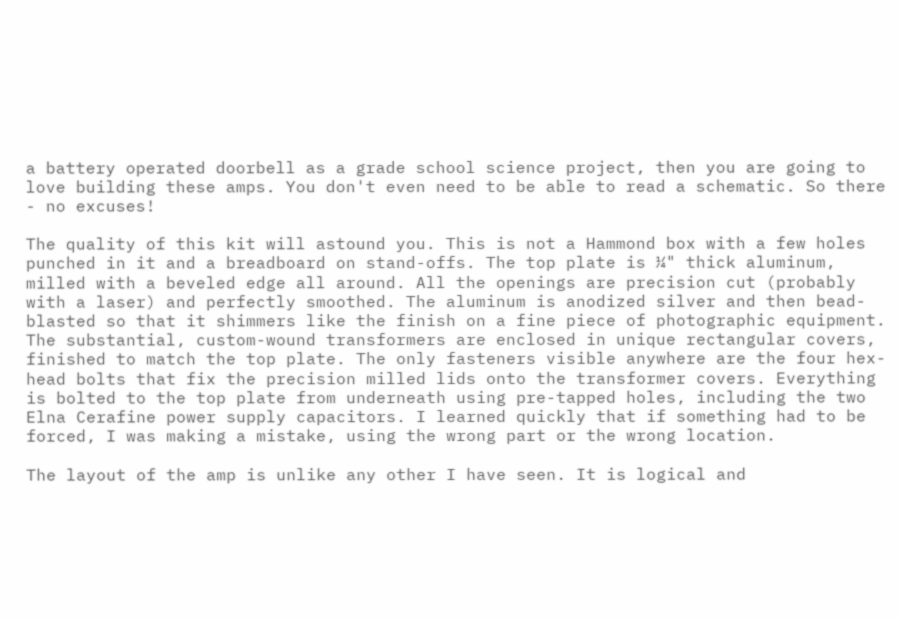a battery operated doorbell as a grade school science project, then you are going to love building these amps. You don't even need to be able to read a schematic. So there - no excuses!

The quality of this kit will astound you. This is not a Hammond box with a few holes punched in it and a breadboard on stand-offs. The top plate is ¼" thick aluminum, milled with a beveled edge all around. All the openings are precision cut (probably with a laser) and perfectly smoothed. The aluminum is anodized silver and then bead-blasted so that it shimmers like the finish on a fine piece of photographic equipment. The substantial, custom-wound transformers are enclosed in unique rectangular covers, finished to match the top plate. The only fasteners visible anywhere are the four hex-head bolts that fix the precision milled lids onto the transformer covers. Everything is bolted to the top plate from underneath using pre-tapped holes, including the two Elna Cerafine power supply capacitors. I learned quickly that if something had to be forced, I was making a mistake, using the wrong part or the wrong location.

The layout of the amp is unlike any other I have seen. It is logical and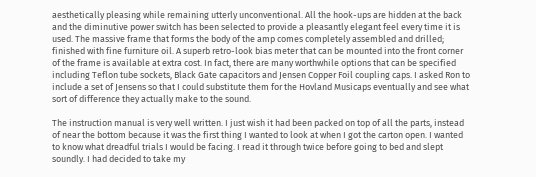aesthetically pleasing while remaining utterly unconventional. All the hook-ups are hidden at the back and the diminutive power switch has been selected to provide a pleasantly elegant feel every time it is used. The massive frame that forms the body of the amp comes completely assembled and drilled; finished with fine furniture oil. A superb retro-look bias meter that can be mounted into the front corner of the frame is available at extra cost. In fact, there are many worthwhile options that can be specified including Teflon tube sockets, Black Gate capacitors and Jensen Copper Foil coupling caps. I asked Ron to include a set of Jensens so that I could substitute them for the Hovland Musicaps eventually and see what sort of difference they actually make to the sound.

The instruction manual is very well written. I just wish it had been packed on top of all the parts, instead of near the bottom because it was the first thing I wanted to look at when I got the carton open. I wanted to know what dreadful trials I would be facing. I read it through twice before going to bed and slept soundly. I had decided to take my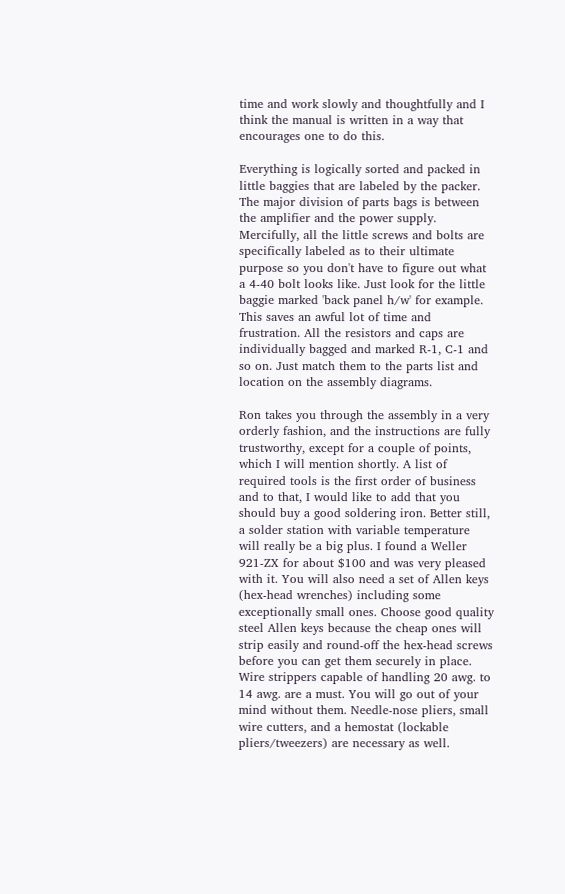time and work slowly and thoughtfully and I think the manual is written in a way that encourages one to do this.

Everything is logically sorted and packed in little baggies that are labeled by the packer. The major division of parts bags is between the amplifier and the power supply. Mercifully, all the little screws and bolts are specifically labeled as to their ultimate purpose so you don't have to figure out what a 4-40 bolt looks like. Just look for the little baggie marked 'back panel h/w' for example. This saves an awful lot of time and frustration. All the resistors and caps are individually bagged and marked R-1, C-1 and so on. Just match them to the parts list and location on the assembly diagrams.

Ron takes you through the assembly in a very orderly fashion, and the instructions are fully trustworthy, except for a couple of points, which I will mention shortly. A list of required tools is the first order of business and to that, I would like to add that you should buy a good soldering iron. Better still, a solder station with variable temperature will really be a big plus. I found a Weller 921-ZX for about $100 and was very pleased with it. You will also need a set of Allen keys (hex-head wrenches) including some exceptionally small ones. Choose good quality steel Allen keys because the cheap ones will strip easily and round-off the hex-head screws before you can get them securely in place. Wire strippers capable of handling 20 awg. to 14 awg. are a must. You will go out of your mind without them. Needle-nose pliers, small wire cutters, and a hemostat (lockable pliers/tweezers) are necessary as well.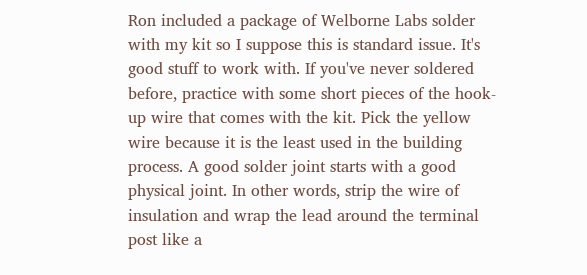Ron included a package of Welborne Labs solder with my kit so I suppose this is standard issue. It's good stuff to work with. If you've never soldered before, practice with some short pieces of the hook-up wire that comes with the kit. Pick the yellow wire because it is the least used in the building process. A good solder joint starts with a good physical joint. In other words, strip the wire of insulation and wrap the lead around the terminal post like a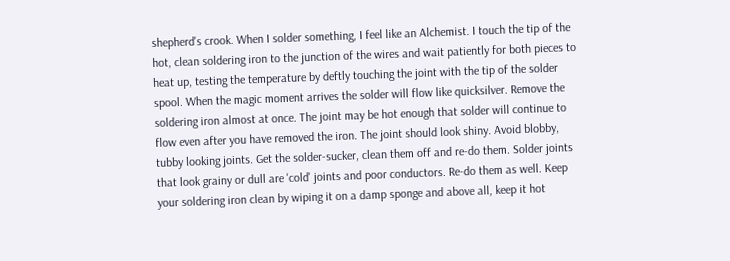shepherd's crook. When I solder something, I feel like an Alchemist. I touch the tip of the hot, clean soldering iron to the junction of the wires and wait patiently for both pieces to heat up, testing the temperature by deftly touching the joint with the tip of the solder spool. When the magic moment arrives the solder will flow like quicksilver. Remove the soldering iron almost at once. The joint may be hot enough that solder will continue to flow even after you have removed the iron. The joint should look shiny. Avoid blobby, tubby looking joints. Get the solder-sucker, clean them off and re-do them. Solder joints that look grainy or dull are 'cold' joints and poor conductors. Re-do them as well. Keep your soldering iron clean by wiping it on a damp sponge and above all, keep it hot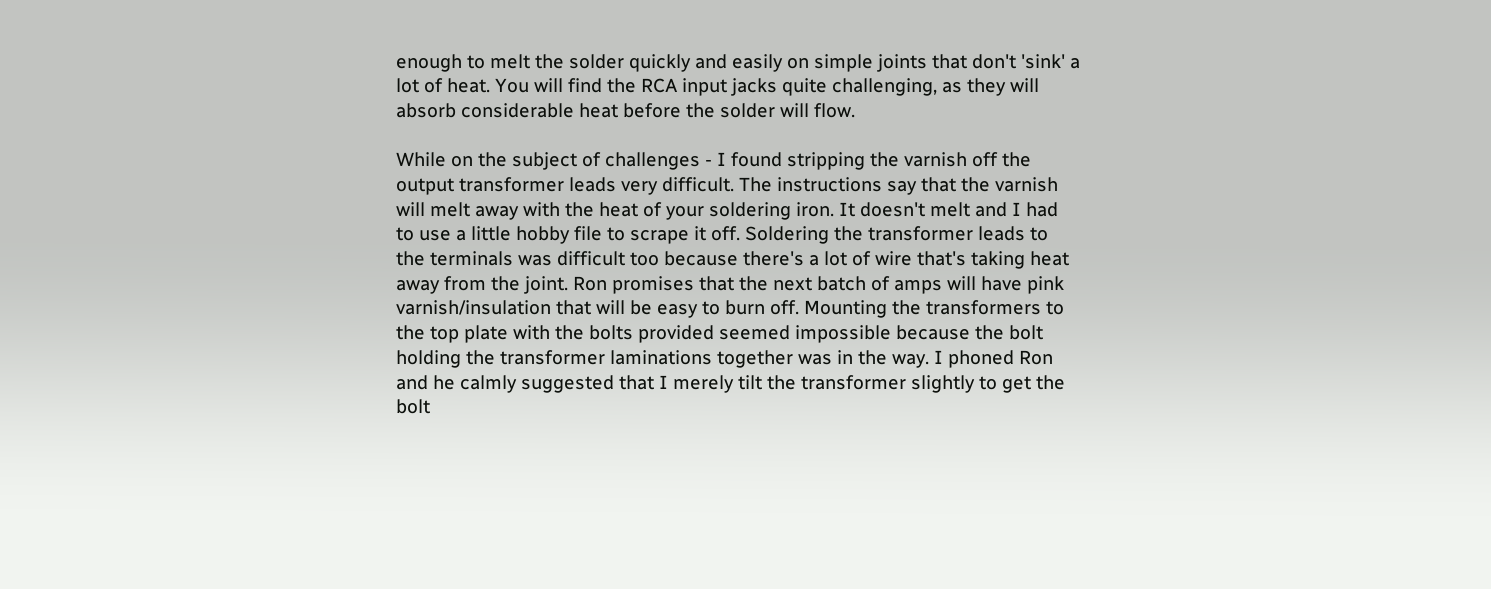enough to melt the solder quickly and easily on simple joints that don't 'sink' a lot of heat. You will find the RCA input jacks quite challenging, as they will absorb considerable heat before the solder will flow.

While on the subject of challenges - I found stripping the varnish off the output transformer leads very difficult. The instructions say that the varnish will melt away with the heat of your soldering iron. It doesn't melt and I had to use a little hobby file to scrape it off. Soldering the transformer leads to the terminals was difficult too because there's a lot of wire that's taking heat away from the joint. Ron promises that the next batch of amps will have pink varnish/insulation that will be easy to burn off. Mounting the transformers to the top plate with the bolts provided seemed impossible because the bolt holding the transformer laminations together was in the way. I phoned Ron and he calmly suggested that I merely tilt the transformer slightly to get the bolt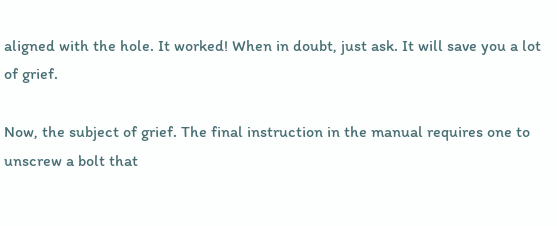aligned with the hole. It worked! When in doubt, just ask. It will save you a lot of grief.

Now, the subject of grief. The final instruction in the manual requires one to unscrew a bolt that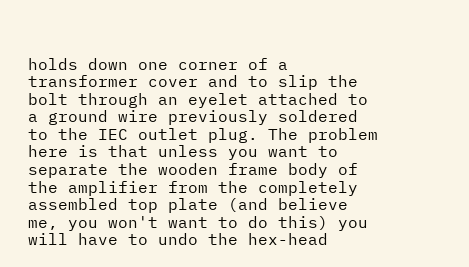holds down one corner of a transformer cover and to slip the bolt through an eyelet attached to a ground wire previously soldered to the IEC outlet plug. The problem here is that unless you want to separate the wooden frame body of the amplifier from the completely assembled top plate (and believe me, you won't want to do this) you will have to undo the hex-head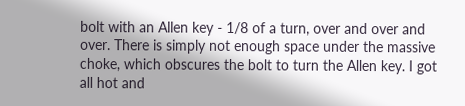bolt with an Allen key - 1/8 of a turn, over and over and over. There is simply not enough space under the massive choke, which obscures the bolt to turn the Allen key. I got all hot and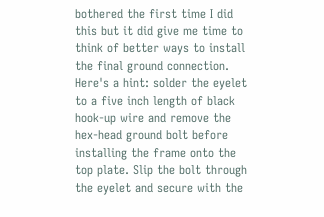bothered the first time I did this but it did give me time to think of better ways to install the final ground connection. Here's a hint: solder the eyelet to a five inch length of black hook-up wire and remove the hex-head ground bolt before installing the frame onto the top plate. Slip the bolt through the eyelet and secure with the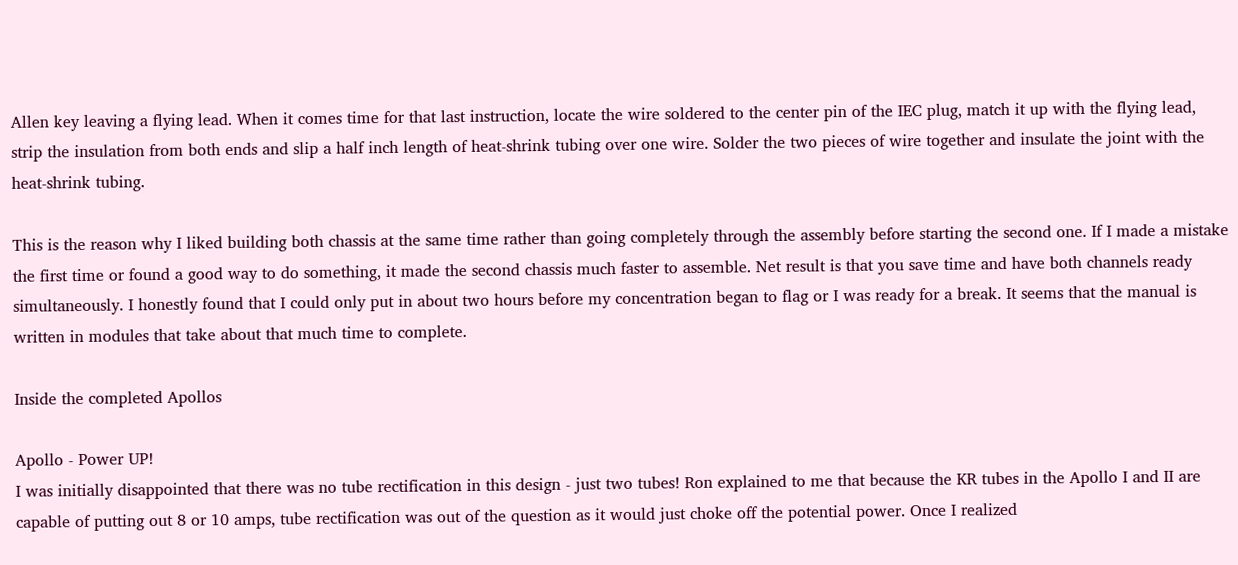Allen key leaving a flying lead. When it comes time for that last instruction, locate the wire soldered to the center pin of the IEC plug, match it up with the flying lead, strip the insulation from both ends and slip a half inch length of heat-shrink tubing over one wire. Solder the two pieces of wire together and insulate the joint with the heat-shrink tubing.

This is the reason why I liked building both chassis at the same time rather than going completely through the assembly before starting the second one. If I made a mistake the first time or found a good way to do something, it made the second chassis much faster to assemble. Net result is that you save time and have both channels ready simultaneously. I honestly found that I could only put in about two hours before my concentration began to flag or I was ready for a break. It seems that the manual is written in modules that take about that much time to complete.

Inside the completed Apollos

Apollo - Power UP!
I was initially disappointed that there was no tube rectification in this design - just two tubes! Ron explained to me that because the KR tubes in the Apollo I and II are capable of putting out 8 or 10 amps, tube rectification was out of the question as it would just choke off the potential power. Once I realized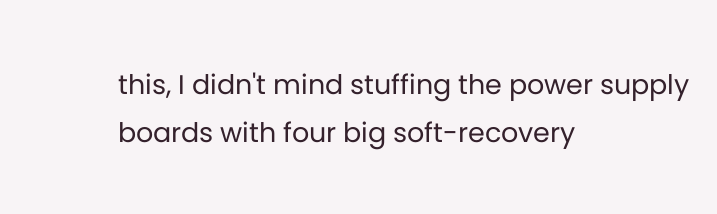this, I didn't mind stuffing the power supply boards with four big soft-recovery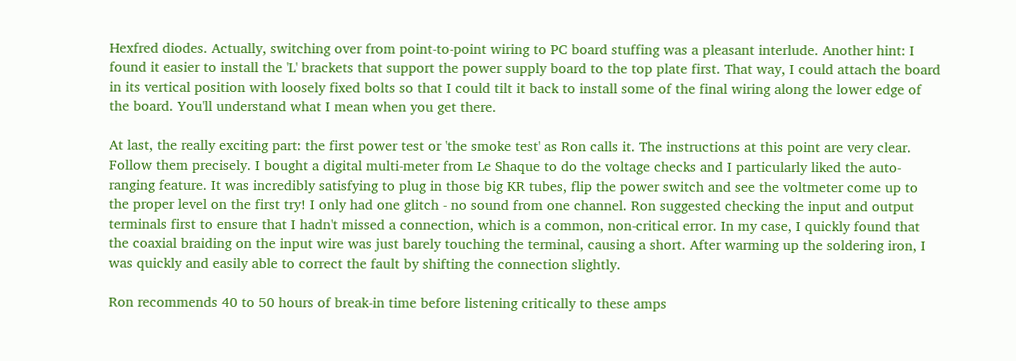Hexfred diodes. Actually, switching over from point-to-point wiring to PC board stuffing was a pleasant interlude. Another hint: I found it easier to install the 'L' brackets that support the power supply board to the top plate first. That way, I could attach the board in its vertical position with loosely fixed bolts so that I could tilt it back to install some of the final wiring along the lower edge of the board. You'll understand what I mean when you get there.

At last, the really exciting part: the first power test or 'the smoke test' as Ron calls it. The instructions at this point are very clear. Follow them precisely. I bought a digital multi-meter from Le Shaque to do the voltage checks and I particularly liked the auto-ranging feature. It was incredibly satisfying to plug in those big KR tubes, flip the power switch and see the voltmeter come up to the proper level on the first try! I only had one glitch - no sound from one channel. Ron suggested checking the input and output terminals first to ensure that I hadn't missed a connection, which is a common, non-critical error. In my case, I quickly found that the coaxial braiding on the input wire was just barely touching the terminal, causing a short. After warming up the soldering iron, I was quickly and easily able to correct the fault by shifting the connection slightly.

Ron recommends 40 to 50 hours of break-in time before listening critically to these amps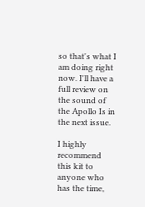so that's what I am doing right now. I'll have a full review on the sound of the Apollo Is in the next issue.

I highly recommend this kit to anyone who has the time,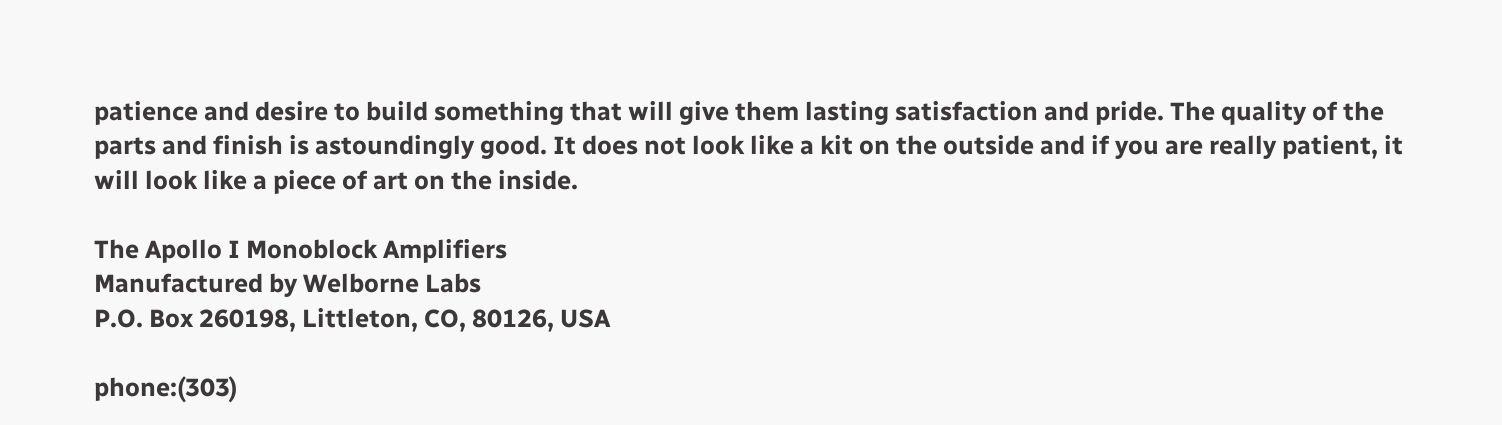patience and desire to build something that will give them lasting satisfaction and pride. The quality of the parts and finish is astoundingly good. It does not look like a kit on the outside and if you are really patient, it will look like a piece of art on the inside.

The Apollo I Monoblock Amplifiers
Manufactured by Welborne Labs
P.O. Box 260198, Littleton, CO, 80126, USA

phone:(303)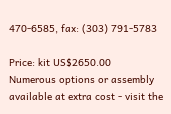470-6585, fax: (303) 791-5783

Price: kit US$2650.00
Numerous options or assembly available at extra cost - visit the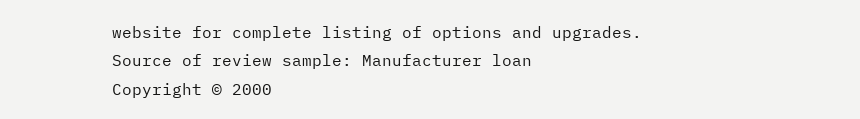website for complete listing of options and upgrades.
Source of review sample: Manufacturer loan
Copyright © 2000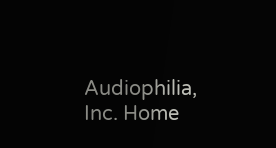Audiophilia, Inc. Home